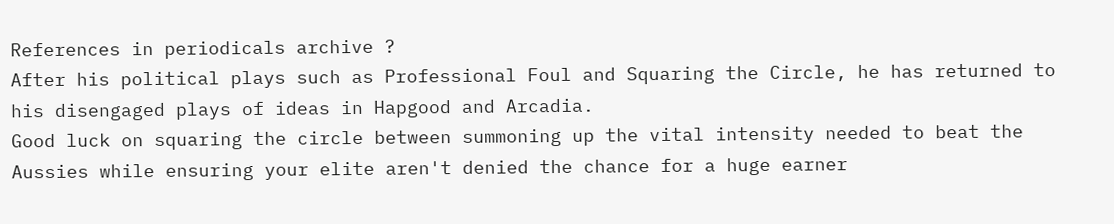References in periodicals archive ?
After his political plays such as Professional Foul and Squaring the Circle, he has returned to his disengaged plays of ideas in Hapgood and Arcadia.
Good luck on squaring the circle between summoning up the vital intensity needed to beat the Aussies while ensuring your elite aren't denied the chance for a huge earner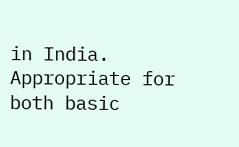in India.
Appropriate for both basic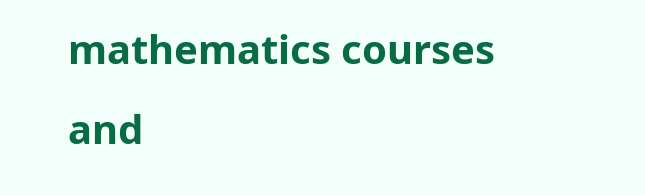mathematics courses and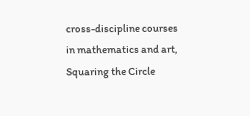cross-discipline courses in mathematics and art, Squaring the Circle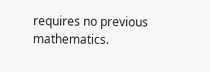requires no previous mathematics.